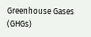Greenhouse Gases (GHGs)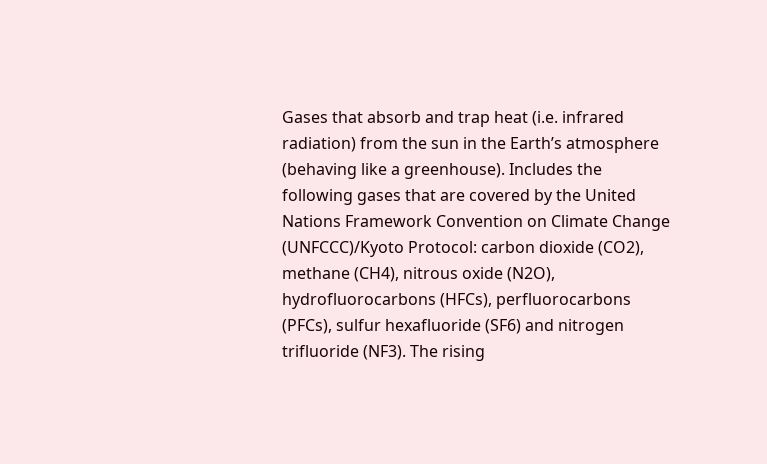Gases that absorb and trap heat (i.e. infrared radiation) from the sun in the Earth’s atmosphere (behaving like a greenhouse). Includes the following gases that are covered by the United Nations Framework Convention on Climate Change (UNFCCC)/Kyoto Protocol: carbon dioxide (CO2), methane (CH4), nitrous oxide (N2O), hydrofluorocarbons (HFCs), perfluorocarbons (PFCs), sulfur hexafluoride (SF6) and nitrogen trifluoride (NF3). The rising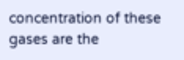concentration of these gases are the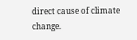direct cause of climate change.